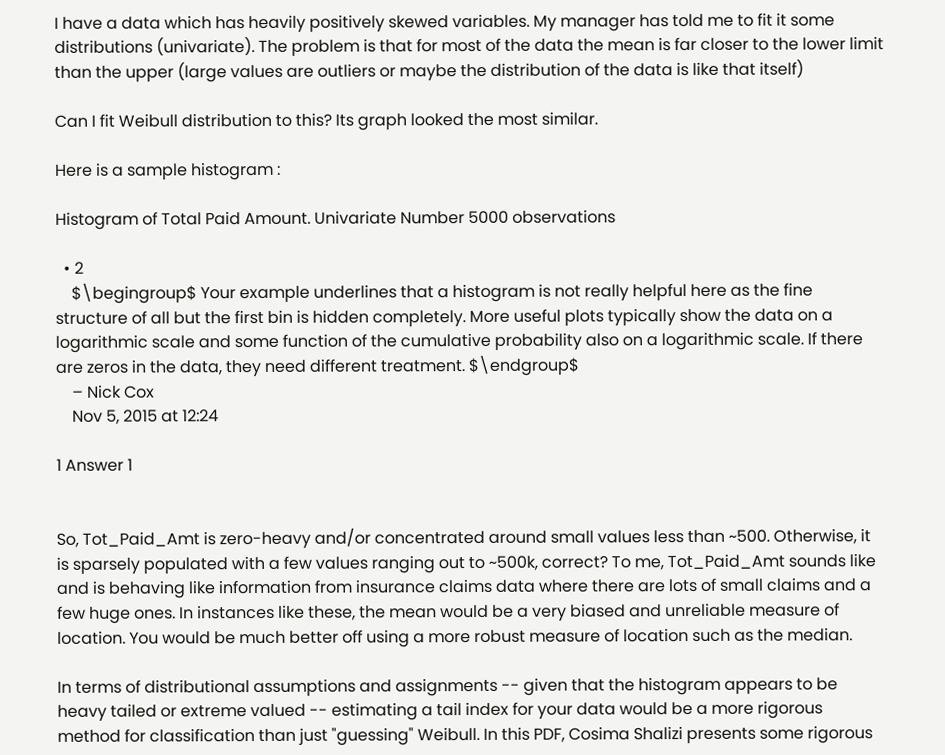I have a data which has heavily positively skewed variables. My manager has told me to fit it some distributions (univariate). The problem is that for most of the data the mean is far closer to the lower limit than the upper (large values are outliers or maybe the distribution of the data is like that itself)

Can I fit Weibull distribution to this? Its graph looked the most similar.

Here is a sample histogram :

Histogram of Total Paid Amount. Univariate Number 5000 observations

  • 2
    $\begingroup$ Your example underlines that a histogram is not really helpful here as the fine structure of all but the first bin is hidden completely. More useful plots typically show the data on a logarithmic scale and some function of the cumulative probability also on a logarithmic scale. If there are zeros in the data, they need different treatment. $\endgroup$
    – Nick Cox
    Nov 5, 2015 at 12:24

1 Answer 1


So, Tot_Paid_Amt is zero-heavy and/or concentrated around small values less than ~500. Otherwise, it is sparsely populated with a few values ranging out to ~500k, correct? To me, Tot_Paid_Amt sounds like and is behaving like information from insurance claims data where there are lots of small claims and a few huge ones. In instances like these, the mean would be a very biased and unreliable measure of location. You would be much better off using a more robust measure of location such as the median.

In terms of distributional assumptions and assignments -- given that the histogram appears to be heavy tailed or extreme valued -- estimating a tail index for your data would be a more rigorous method for classification than just "guessing" Weibull. In this PDF, Cosima Shalizi presents some rigorous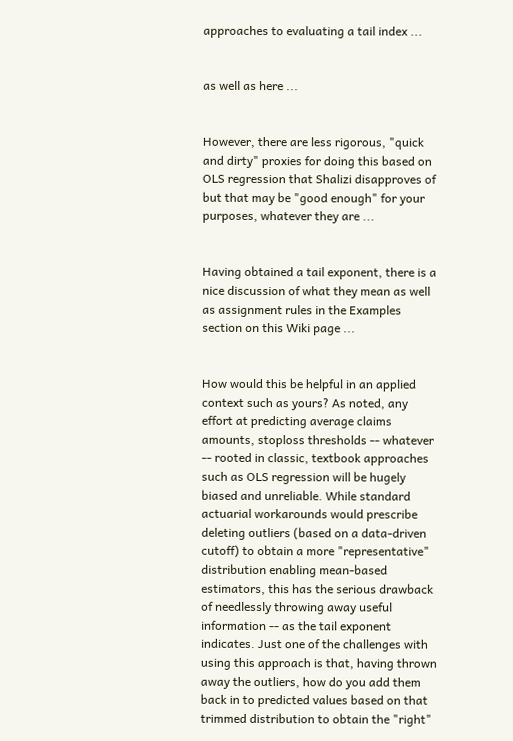approaches to evaluating a tail index ...


as well as here ...


However, there are less rigorous, "quick and dirty" proxies for doing this based on OLS regression that Shalizi disapproves of but that may be "good enough" for your purposes, whatever they are ...


Having obtained a tail exponent, there is a nice discussion of what they mean as well as assignment rules in the Examples section on this Wiki page ...


How would this be helpful in an applied context such as yours? As noted, any effort at predicting average claims amounts, stoploss thresholds -- whatever -- rooted in classic, textbook approaches such as OLS regression will be hugely biased and unreliable. While standard actuarial workarounds would prescribe deleting outliers (based on a data-driven cutoff) to obtain a more "representative" distribution enabling mean-based estimators, this has the serious drawback of needlessly throwing away useful information -- as the tail exponent indicates. Just one of the challenges with using this approach is that, having thrown away the outliers, how do you add them back in to predicted values based on that trimmed distribution to obtain the "right"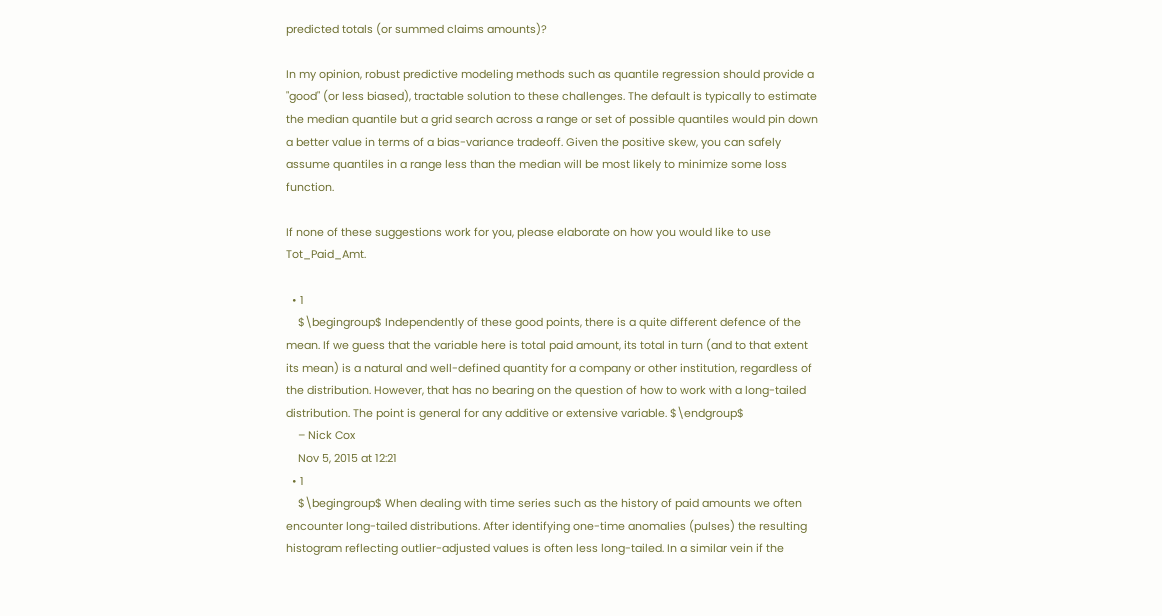predicted totals (or summed claims amounts)?

In my opinion, robust predictive modeling methods such as quantile regression should provide a "good" (or less biased), tractable solution to these challenges. The default is typically to estimate the median quantile but a grid search across a range or set of possible quantiles would pin down a better value in terms of a bias-variance tradeoff. Given the positive skew, you can safely assume quantiles in a range less than the median will be most likely to minimize some loss function.

If none of these suggestions work for you, please elaborate on how you would like to use Tot_Paid_Amt.

  • 1
    $\begingroup$ Independently of these good points, there is a quite different defence of the mean. If we guess that the variable here is total paid amount, its total in turn (and to that extent its mean) is a natural and well-defined quantity for a company or other institution, regardless of the distribution. However, that has no bearing on the question of how to work with a long-tailed distribution. The point is general for any additive or extensive variable. $\endgroup$
    – Nick Cox
    Nov 5, 2015 at 12:21
  • 1
    $\begingroup$ When dealing with time series such as the history of paid amounts we often encounter long-tailed distributions. After identifying one-time anomalies (pulses) the resulting histogram reflecting outlier-adjusted values is often less long-tailed. In a similar vein if the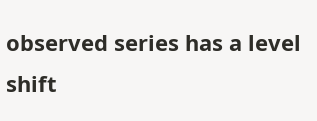observed series has a level shift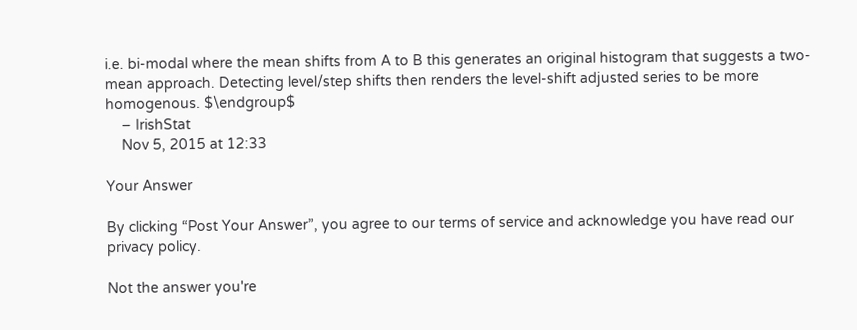i.e. bi-modal where the mean shifts from A to B this generates an original histogram that suggests a two-mean approach. Detecting level/step shifts then renders the level-shift adjusted series to be more homogenous. $\endgroup$
    – IrishStat
    Nov 5, 2015 at 12:33

Your Answer

By clicking “Post Your Answer”, you agree to our terms of service and acknowledge you have read our privacy policy.

Not the answer you're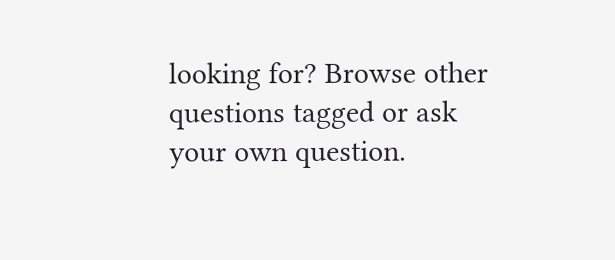looking for? Browse other questions tagged or ask your own question.